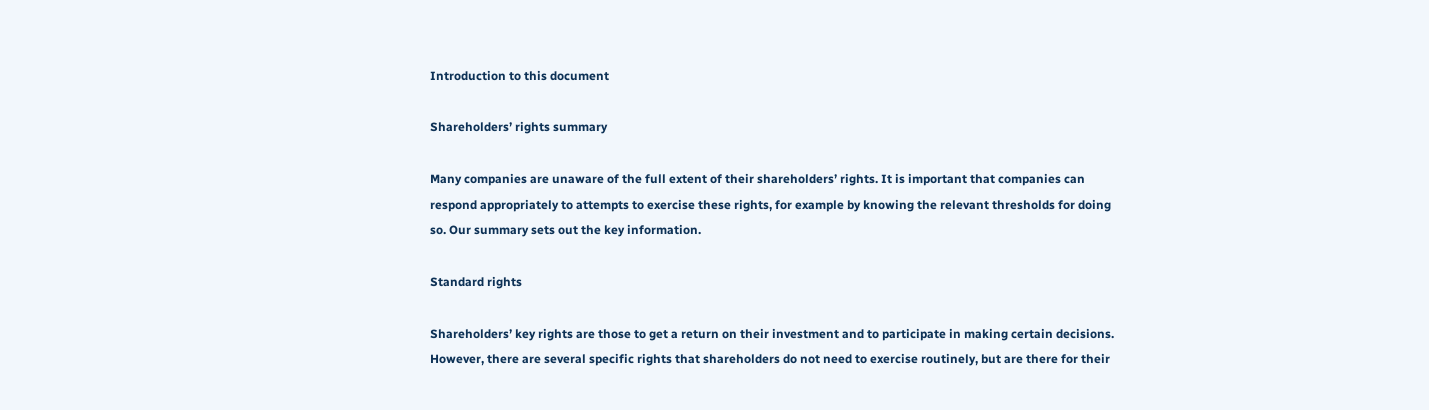Introduction to this document

Shareholders’ rights summary

Many companies are unaware of the full extent of their shareholders’ rights. It is important that companies can respond appropriately to attempts to exercise these rights, for example by knowing the relevant thresholds for doing so. Our summary sets out the key information.

Standard rights

Shareholders’ key rights are those to get a return on their investment and to participate in making certain decisions. However, there are several specific rights that shareholders do not need to exercise routinely, but are there for their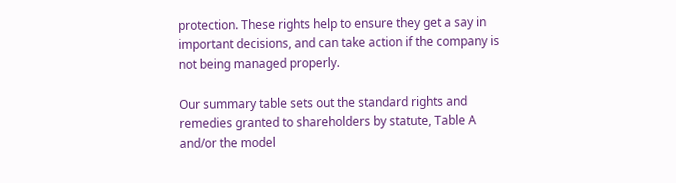protection. These rights help to ensure they get a say in important decisions, and can take action if the company is not being managed properly.

Our summary table sets out the standard rights and remedies granted to shareholders by statute, Table A and/or the model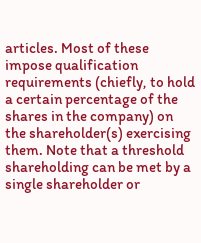articles. Most of these impose qualification requirements (chiefly, to hold a certain percentage of the shares in the company) on the shareholder(s) exercising them. Note that a threshold shareholding can be met by a single shareholder or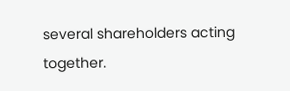several shareholders acting together.